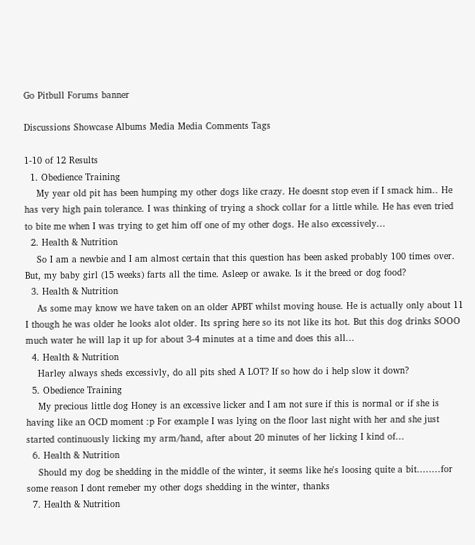Go Pitbull Forums banner

Discussions Showcase Albums Media Media Comments Tags

1-10 of 12 Results
  1. Obedience Training
    My year old pit has been humping my other dogs like crazy. He doesnt stop even if I smack him.. He has very high pain tolerance. I was thinking of trying a shock collar for a little while. He has even tried to bite me when I was trying to get him off one of my other dogs. He also excessively...
  2. Health & Nutrition
    So I am a newbie and I am almost certain that this question has been asked probably 100 times over. But, my baby girl (15 weeks) farts all the time. Asleep or awake. Is it the breed or dog food?
  3. Health & Nutrition
    As some may know we have taken on an older APBT whilst moving house. He is actually only about 11 I though he was older he looks alot older. Its spring here so its not like its hot. But this dog drinks SOOO much water he will lap it up for about 3-4 minutes at a time and does this all...
  4. Health & Nutrition
    Harley always sheds excessivly, do all pits shed A LOT? If so how do i help slow it down?
  5. Obedience Training
    My precious little dog Honey is an excessive licker and I am not sure if this is normal or if she is having like an OCD moment :p For example I was lying on the floor last night with her and she just started continuously licking my arm/hand, after about 20 minutes of her licking I kind of...
  6. Health & Nutrition
    Should my dog be shedding in the middle of the winter, it seems like he's loosing quite a bit........for some reason I dont remeber my other dogs shedding in the winter, thanks
  7. Health & Nutrition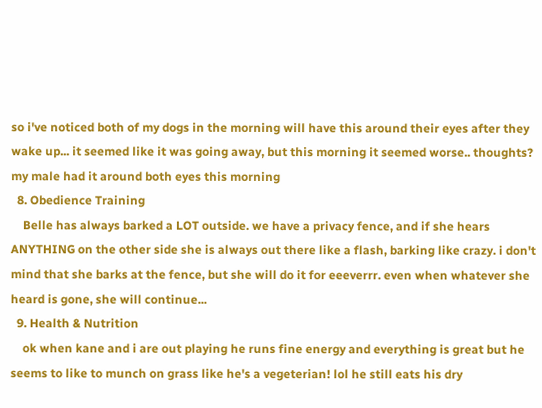so i've noticed both of my dogs in the morning will have this around their eyes after they wake up... it seemed like it was going away, but this morning it seemed worse.. thoughts? my male had it around both eyes this morning
  8. Obedience Training
    Belle has always barked a LOT outside. we have a privacy fence, and if she hears ANYTHING on the other side she is always out there like a flash, barking like crazy. i don't mind that she barks at the fence, but she will do it for eeeverrr. even when whatever she heard is gone, she will continue...
  9. Health & Nutrition
    ok when kane and i are out playing he runs fine energy and everything is great but he seems to like to munch on grass like he's a vegeterian! lol he still eats his dry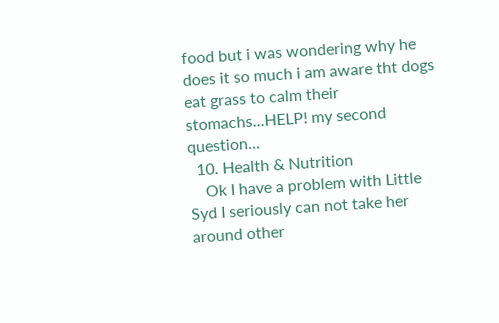food but i was wondering why he does it so much i am aware tht dogs eat grass to calm their stomachs...HELP! my second question...
  10. Health & Nutrition
    Ok I have a problem with Little Syd I seriously can not take her around other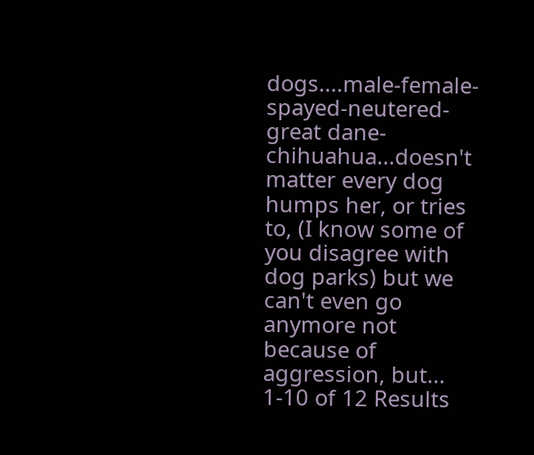dogs....male-female-spayed-neutered-great dane-chihuahua...doesn't matter every dog humps her, or tries to, (I know some of you disagree with dog parks) but we can't even go anymore not because of aggression, but...
1-10 of 12 Results